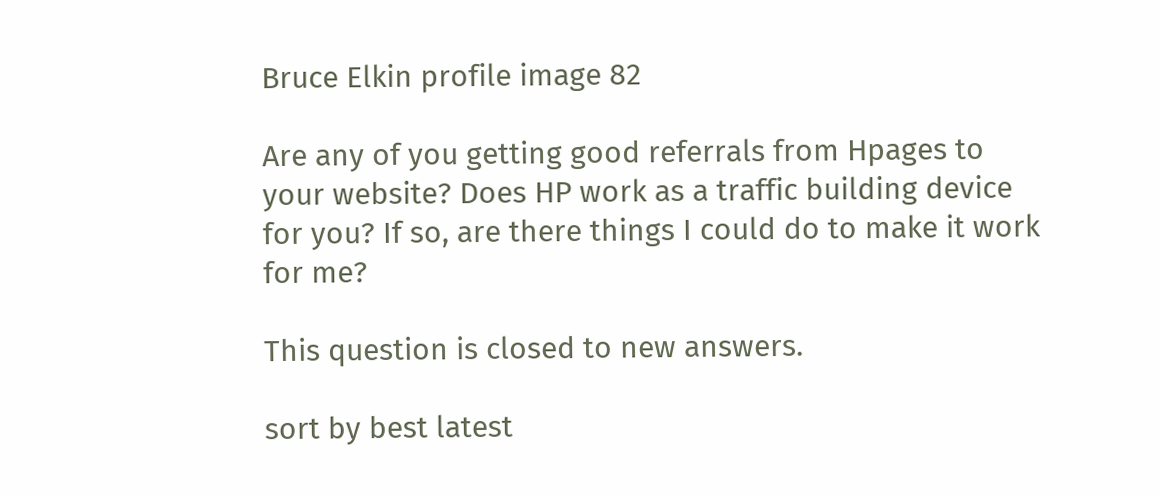Bruce Elkin profile image 82

Are any of you getting good referrals from Hpages to your website? Does HP work as a traffic building device for you? If so, are there things I could do to make it work for me?

This question is closed to new answers.

sort by best latest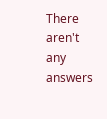There aren't any answers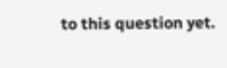to this question yet.